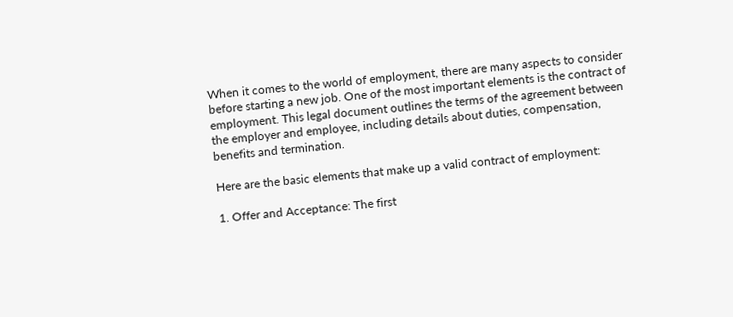When it comes to the world of employment, there are many aspects to consider before starting a new job. One of the most important elements is the contract of employment. This legal document outlines the terms of the agreement between the employer and employee, including details about duties, compensation, benefits and termination.

Here are the basic elements that make up a valid contract of employment:

1. Offer and Acceptance: The first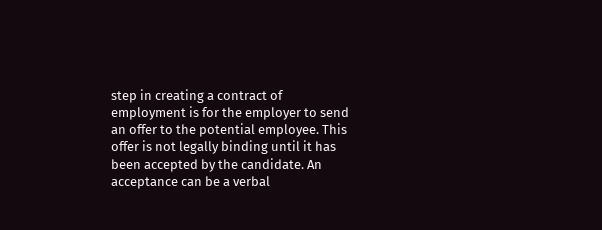step in creating a contract of employment is for the employer to send an offer to the potential employee. This offer is not legally binding until it has been accepted by the candidate. An acceptance can be a verbal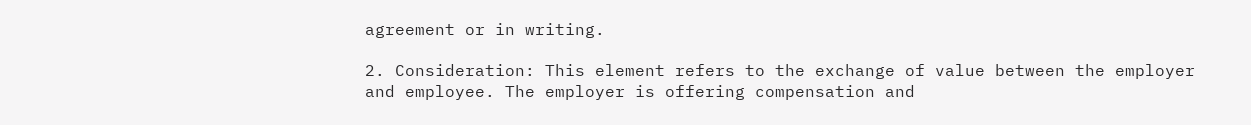agreement or in writing.

2. Consideration: This element refers to the exchange of value between the employer and employee. The employer is offering compensation and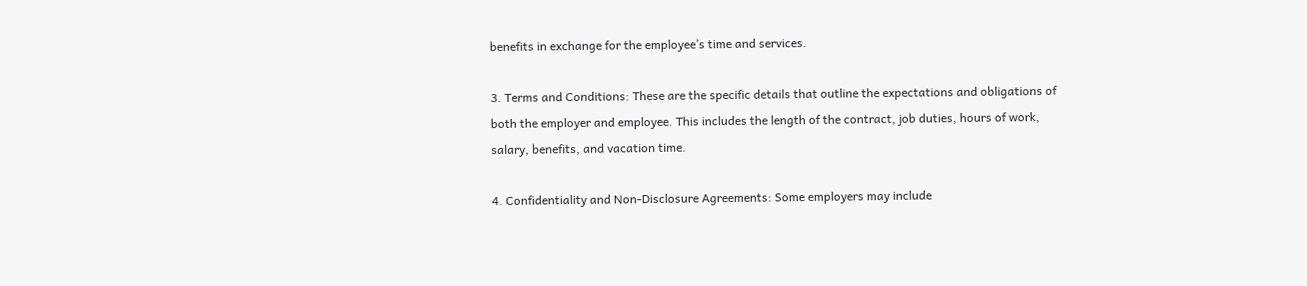benefits in exchange for the employee’s time and services.

3. Terms and Conditions: These are the specific details that outline the expectations and obligations of both the employer and employee. This includes the length of the contract, job duties, hours of work, salary, benefits, and vacation time.

4. Confidentiality and Non-Disclosure Agreements: Some employers may include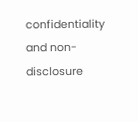confidentiality and non-disclosure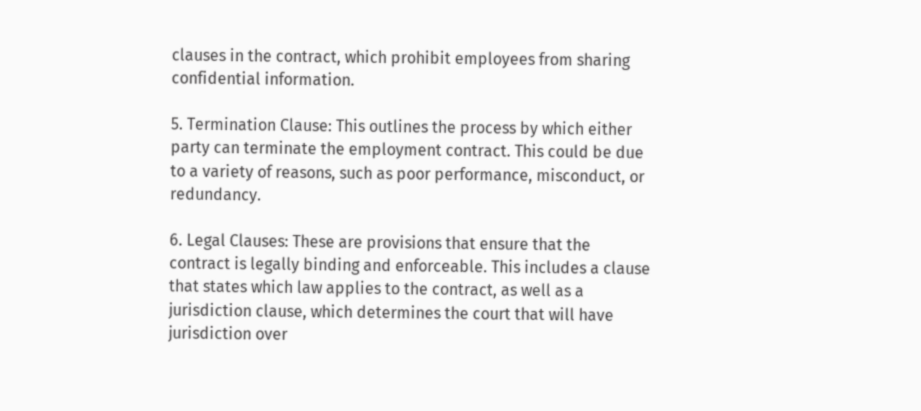clauses in the contract, which prohibit employees from sharing confidential information.

5. Termination Clause: This outlines the process by which either party can terminate the employment contract. This could be due to a variety of reasons, such as poor performance, misconduct, or redundancy.

6. Legal Clauses: These are provisions that ensure that the contract is legally binding and enforceable. This includes a clause that states which law applies to the contract, as well as a jurisdiction clause, which determines the court that will have jurisdiction over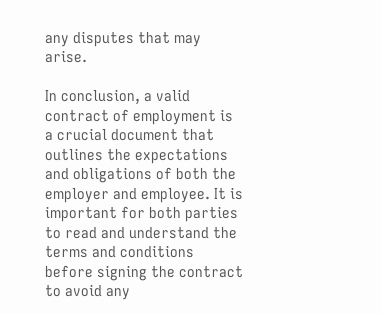any disputes that may arise.

In conclusion, a valid contract of employment is a crucial document that outlines the expectations and obligations of both the employer and employee. It is important for both parties to read and understand the terms and conditions before signing the contract to avoid any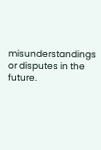misunderstandings or disputes in the future.